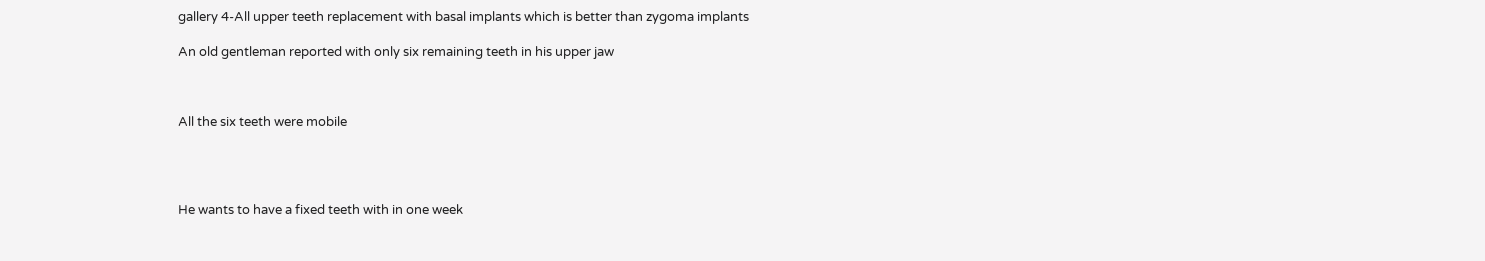gallery 4-All upper teeth replacement with basal implants which is better than zygoma implants

An old gentleman reported with only six remaining teeth in his upper jaw



All the six teeth were mobile




He wants to have a fixed teeth with in one week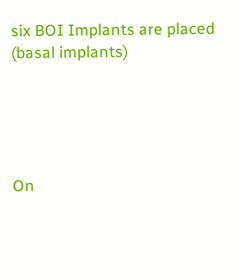six BOI Implants are placed (basal implants)





On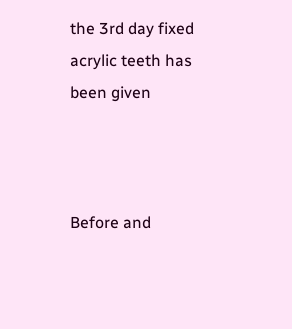the 3rd day fixed acrylic teeth has been given



Before and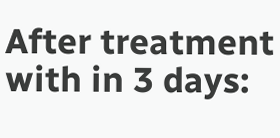After treatment with in 3 days: